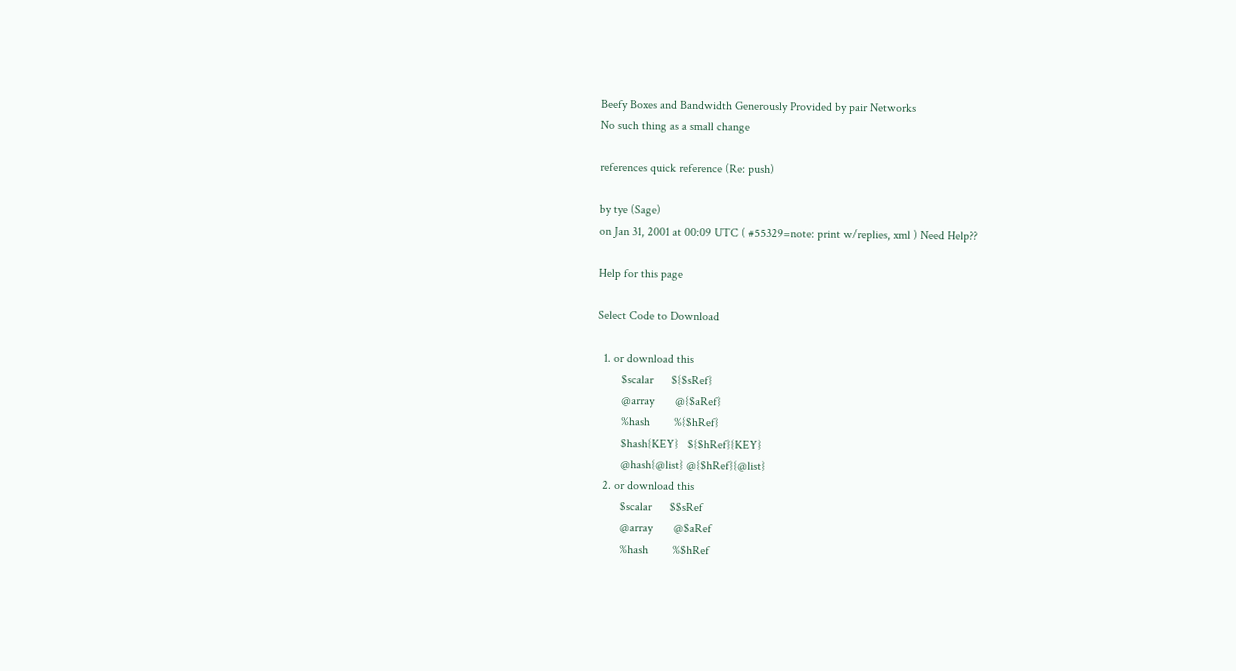Beefy Boxes and Bandwidth Generously Provided by pair Networks
No such thing as a small change

references quick reference (Re: push)

by tye (Sage)
on Jan 31, 2001 at 00:09 UTC ( #55329=note: print w/replies, xml ) Need Help??

Help for this page

Select Code to Download

  1. or download this
        $scalar      ${$sRef}
        @array       @{$aRef}
        %hash        %{$hRef}
        $hash{KEY}   ${$hRef}{KEY}
        @hash{@list} @{$hRef}{@list}
  2. or download this
        $scalar      $$sRef
        @array       @$aRef
        %hash        %$hRef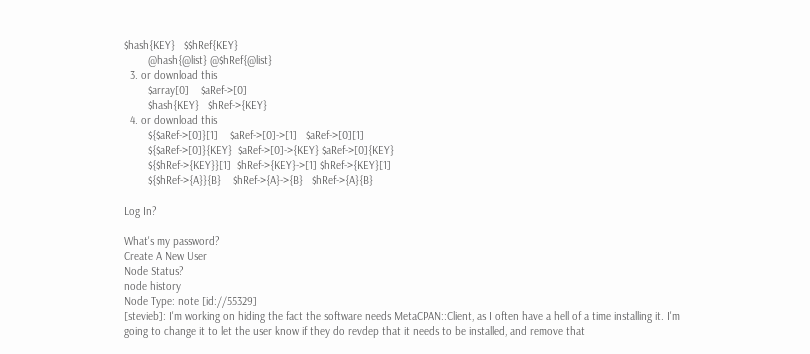$hash{KEY}   $$hRef{KEY}
        @hash{@list} @$hRef{@list}
  3. or download this
        $array[0]    $aRef->[0]
        $hash{KEY}   $hRef->{KEY}
  4. or download this
        ${$aRef->[0]}[1]    $aRef->[0]->[1]   $aRef->[0][1]
        ${$aRef->[0]}{KEY}  $aRef->[0]->{KEY} $aRef->[0]{KEY}
        ${$hRef->{KEY}}[1]  $hRef->{KEY}->[1] $hRef->{KEY}[1]
        ${$hRef->{A}}{B}    $hRef->{A}->{B}   $hRef->{A}{B}

Log In?

What's my password?
Create A New User
Node Status?
node history
Node Type: note [id://55329]
[stevieb]: I'm working on hiding the fact the software needs MetaCPAN::Client, as I often have a hell of a time installing it. I'm going to change it to let the user know if they do revdep that it needs to be installed, and remove that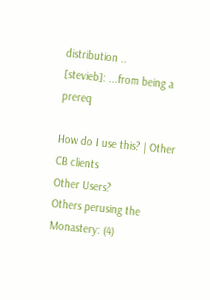distribution ..
[stevieb]: ...from being a prereq

How do I use this? | Other CB clients
Other Users?
Others perusing the Monastery: (4)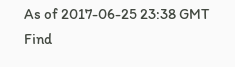As of 2017-06-25 23:38 GMT
Find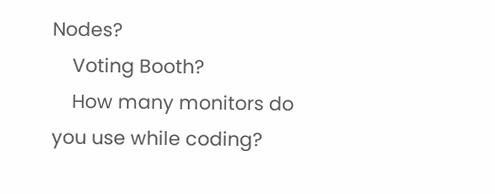Nodes?
    Voting Booth?
    How many monitors do you use while coding?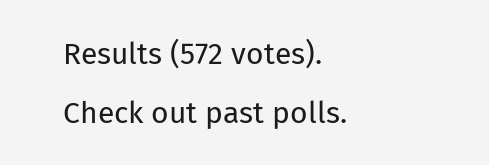Results (572 votes). Check out past polls.